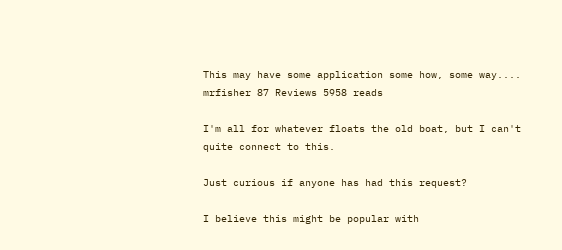This may have some application some how, some way....
mrfisher 87 Reviews 5958 reads

I'm all for whatever floats the old boat, but I can't quite connect to this.

Just curious if anyone has had this request?

I believe this might be popular with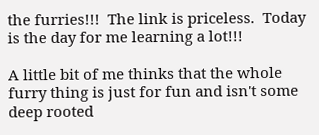the furries!!!  The link is priceless.  Today is the day for me learning a lot!!!

A little bit of me thinks that the whole furry thing is just for fun and isn't some deep rooted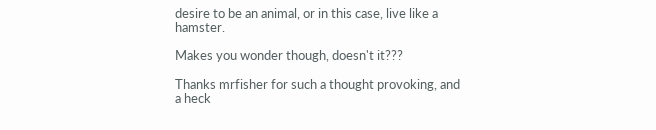desire to be an animal, or in this case, live like a hamster.

Makes you wonder though, doesn't it???

Thanks mrfisher for such a thought provoking, and a heck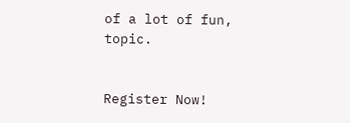of a lot of fun, topic.


Register Now!